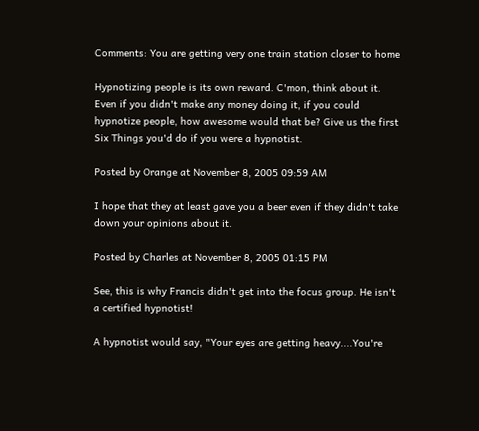Comments: You are getting very one train station closer to home

Hypnotizing people is its own reward. C'mon, think about it. Even if you didn't make any money doing it, if you could hypnotize people, how awesome would that be? Give us the first Six Things you'd do if you were a hypnotist.

Posted by Orange at November 8, 2005 09:59 AM

I hope that they at least gave you a beer even if they didn't take down your opinions about it.

Posted by Charles at November 8, 2005 01:15 PM

See, this is why Francis didn't get into the focus group. He isn't a certified hypnotist!

A hypnotist would say, "Your eyes are getting heavy....You're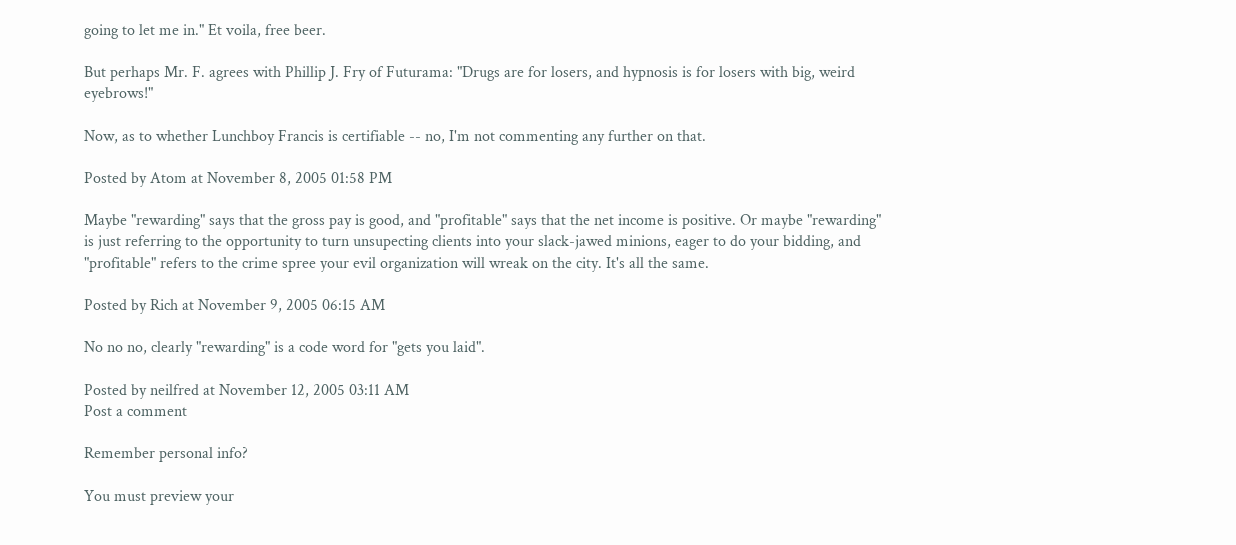going to let me in." Et voila, free beer.

But perhaps Mr. F. agrees with Phillip J. Fry of Futurama: "Drugs are for losers, and hypnosis is for losers with big, weird eyebrows!"

Now, as to whether Lunchboy Francis is certifiable -- no, I'm not commenting any further on that.

Posted by Atom at November 8, 2005 01:58 PM

Maybe "rewarding" says that the gross pay is good, and "profitable" says that the net income is positive. Or maybe "rewarding" is just referring to the opportunity to turn unsupecting clients into your slack-jawed minions, eager to do your bidding, and "profitable" refers to the crime spree your evil organization will wreak on the city. It's all the same.

Posted by Rich at November 9, 2005 06:15 AM

No no no, clearly "rewarding" is a code word for "gets you laid".

Posted by neilfred at November 12, 2005 03:11 AM
Post a comment

Remember personal info?

You must preview your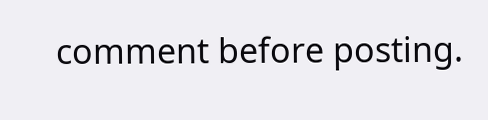comment before posting.